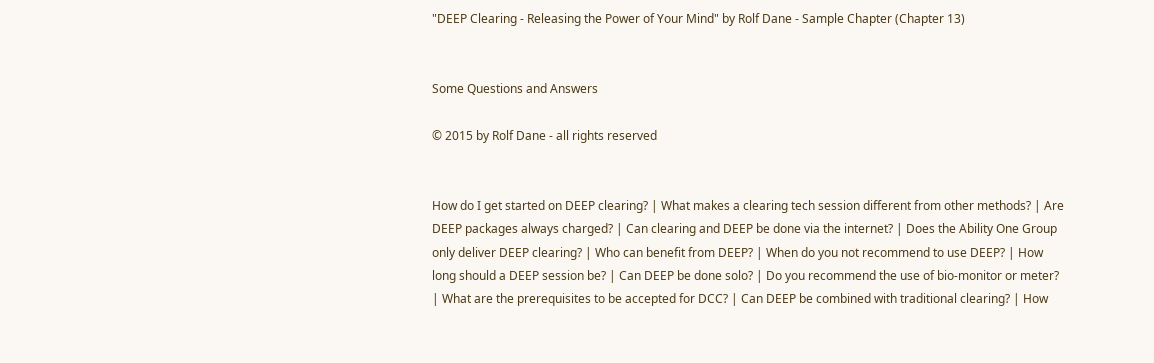"DEEP Clearing - Releasing the Power of Your Mind" by Rolf Dane - Sample Chapter (Chapter 13)


Some Questions and Answers

© 2015 by Rolf Dane - all rights reserved


How do I get started on DEEP clearing? | What makes a clearing tech session different from other methods? | Are DEEP packages always charged? | Can clearing and DEEP be done via the internet? | Does the Ability One Group only deliver DEEP clearing? | Who can benefit from DEEP? | When do you not recommend to use DEEP? | How long should a DEEP session be? | Can DEEP be done solo? | Do you recommend the use of bio-monitor or meter? | What are the prerequisites to be accepted for DCC? | Can DEEP be combined with traditional clearing? | How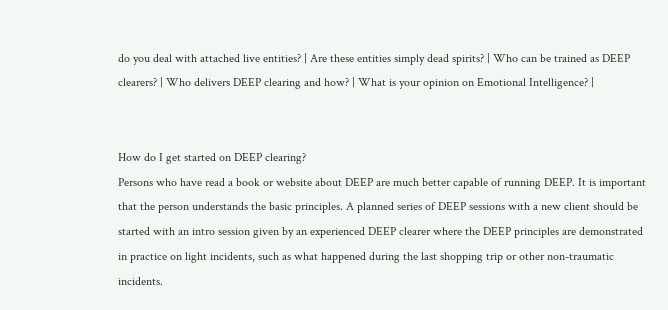do you deal with attached live entities? | Are these entities simply dead spirits? | Who can be trained as DEEP clearers? | Who delivers DEEP clearing and how? | What is your opinion on Emotional Intelligence? |


How do I get started on DEEP clearing?
Persons who have read a book or website about DEEP are much better capable of running DEEP. It is important that the person understands the basic principles. A planned series of DEEP sessions with a new client should be started with an intro session given by an experienced DEEP clearer where the DEEP principles are demonstrated in practice on light incidents, such as what happened during the last shopping trip or other non-traumatic incidents.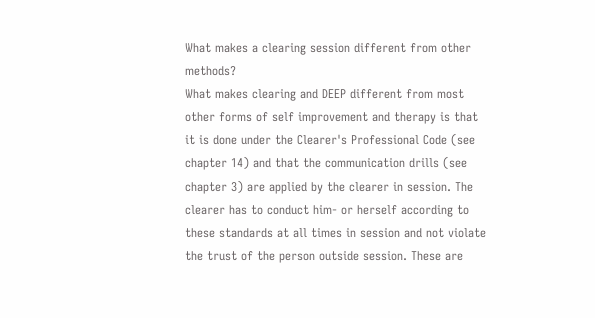What makes a clearing session different from other methods?
What makes clearing and DEEP different from most other forms of self improvement and therapy is that it is done under the Clearer's Professional Code (see chapter 14) and that the communication drills (see chapter 3) are applied by the clearer in session. The clearer has to conduct him- or herself according to these standards at all times in session and not violate the trust of the person outside session. These are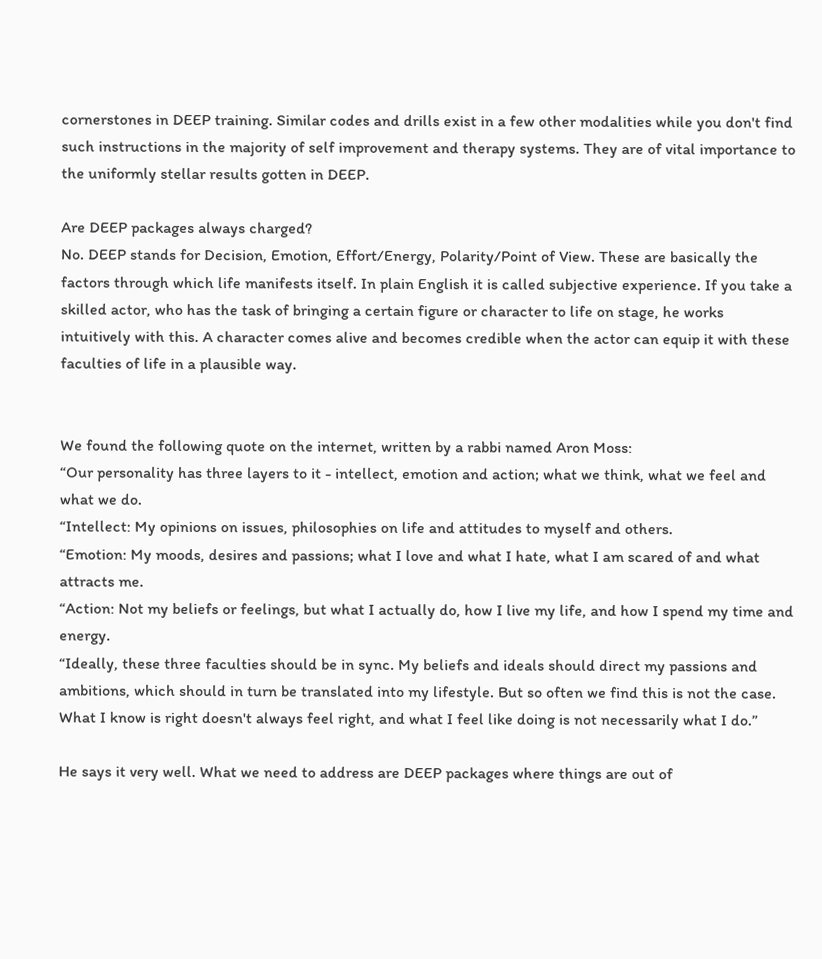cornerstones in DEEP training. Similar codes and drills exist in a few other modalities while you don't find such instructions in the majority of self improvement and therapy systems. They are of vital importance to the uniformly stellar results gotten in DEEP.

Are DEEP packages always charged?
No. DEEP stands for Decision, Emotion, Effort/Energy, Polarity/Point of View. These are basically the factors through which life manifests itself. In plain English it is called subjective experience. If you take a skilled actor, who has the task of bringing a certain figure or character to life on stage, he works intuitively with this. A character comes alive and becomes credible when the actor can equip it with these faculties of life in a plausible way.


We found the following quote on the internet, written by a rabbi named Aron Moss:
“Our personality has three layers to it - intellect, emotion and action; what we think, what we feel and what we do.
“Intellect: My opinions on issues, philosophies on life and attitudes to myself and others.
“Emotion: My moods, desires and passions; what I love and what I hate, what I am scared of and what attracts me.
“Action: Not my beliefs or feelings, but what I actually do, how I live my life, and how I spend my time and energy.
“Ideally, these three faculties should be in sync. My beliefs and ideals should direct my passions and ambitions, which should in turn be translated into my lifestyle. But so often we find this is not the case. What I know is right doesn't always feel right, and what I feel like doing is not necessarily what I do.”

He says it very well. What we need to address are DEEP packages where things are out of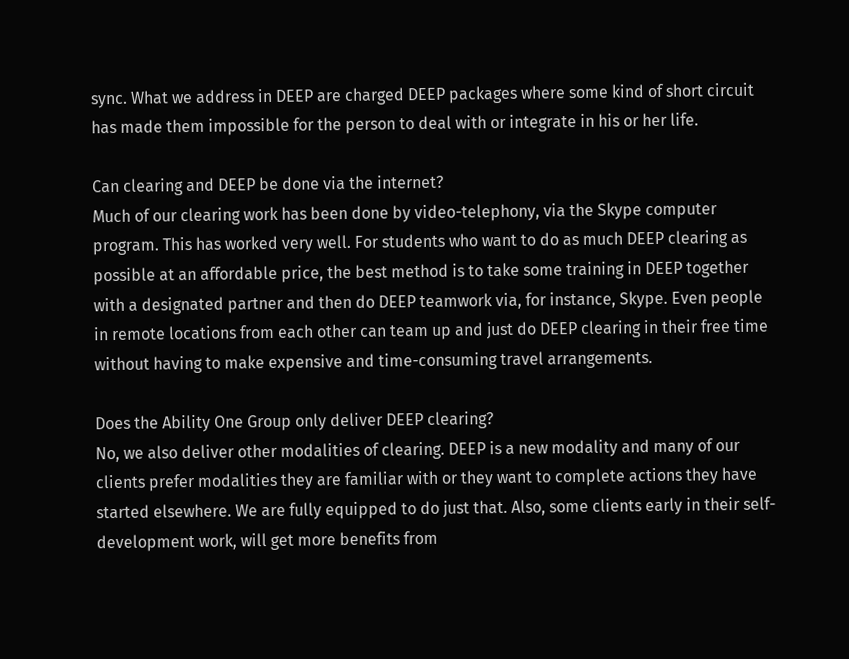sync. What we address in DEEP are charged DEEP packages where some kind of short circuit has made them impossible for the person to deal with or integrate in his or her life.

Can clearing and DEEP be done via the internet?
Much of our clearing work has been done by video-telephony, via the Skype computer program. This has worked very well. For students who want to do as much DEEP clearing as possible at an affordable price, the best method is to take some training in DEEP together with a designated partner and then do DEEP teamwork via, for instance, Skype. Even people in remote locations from each other can team up and just do DEEP clearing in their free time without having to make expensive and time-consuming travel arrangements.

Does the Ability One Group only deliver DEEP clearing?
No, we also deliver other modalities of clearing. DEEP is a new modality and many of our clients prefer modalities they are familiar with or they want to complete actions they have started elsewhere. We are fully equipped to do just that. Also, some clients early in their self-development work, will get more benefits from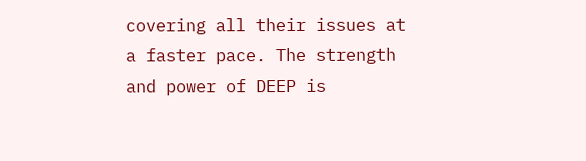covering all their issues at a faster pace. The strength and power of DEEP is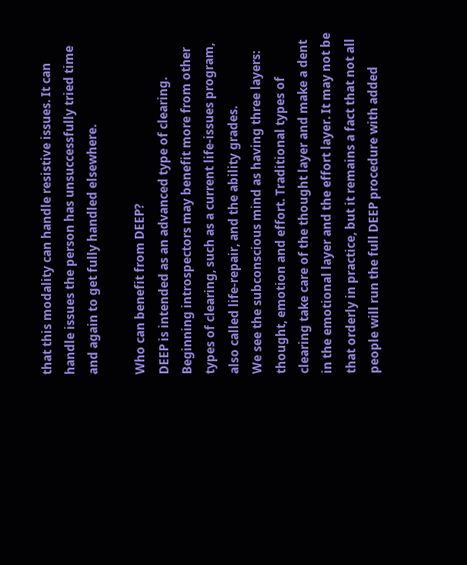that this modality can handle resistive issues. It can handle issues the person has unsuccessfully tried time and again to get fully handled elsewhere.

Who can benefit from DEEP?
DEEP is intended as an advanced type of clearing. Beginning introspectors may benefit more from other types of clearing, such as a current life-issues program, also called life-repair, and the ability grades.
We see the subconscious mind as having three layers: thought, emotion and effort. Traditional types of clearing take care of the thought layer and make a dent in the emotional layer and the effort layer. It may not be that orderly in practice, but it remains a fact that not all people will run the full DEEP procedure with added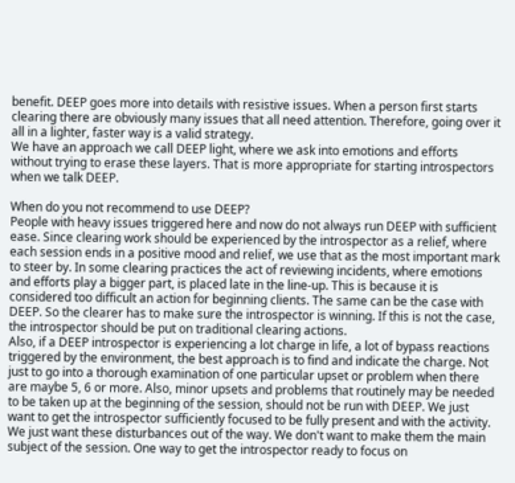benefit. DEEP goes more into details with resistive issues. When a person first starts clearing there are obviously many issues that all need attention. Therefore, going over it all in a lighter, faster way is a valid strategy.
We have an approach we call DEEP light, where we ask into emotions and efforts without trying to erase these layers. That is more appropriate for starting introspectors when we talk DEEP.

When do you not recommend to use DEEP?
People with heavy issues triggered here and now do not always run DEEP with sufficient ease. Since clearing work should be experienced by the introspector as a relief, where each session ends in a positive mood and relief, we use that as the most important mark to steer by. In some clearing practices the act of reviewing incidents, where emotions and efforts play a bigger part, is placed late in the line-up. This is because it is considered too difficult an action for beginning clients. The same can be the case with DEEP. So the clearer has to make sure the introspector is winning. If this is not the case, the introspector should be put on traditional clearing actions.
Also, if a DEEP introspector is experiencing a lot charge in life, a lot of bypass reactions triggered by the environment, the best approach is to find and indicate the charge. Not just to go into a thorough examination of one particular upset or problem when there are maybe 5, 6 or more. Also, minor upsets and problems that routinely may be needed to be taken up at the beginning of the session, should not be run with DEEP. We just want to get the introspector sufficiently focused to be fully present and with the activity. We just want these disturbances out of the way. We don't want to make them the main subject of the session. One way to get the introspector ready to focus on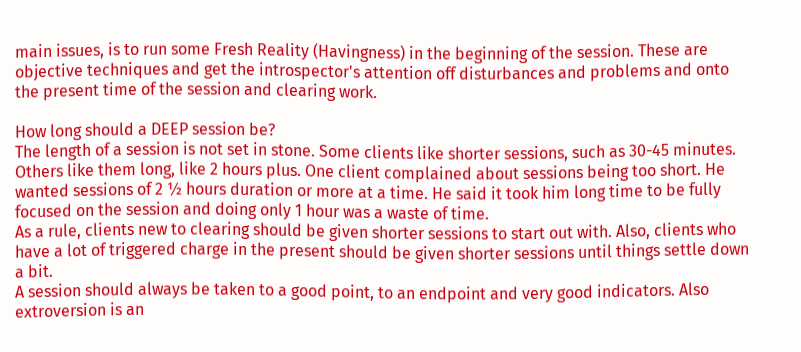main issues, is to run some Fresh Reality (Havingness) in the beginning of the session. These are objective techniques and get the introspector's attention off disturbances and problems and onto the present time of the session and clearing work.

How long should a DEEP session be?
The length of a session is not set in stone. Some clients like shorter sessions, such as 30-45 minutes. Others like them long, like 2 hours plus. One client complained about sessions being too short. He wanted sessions of 2 ½ hours duration or more at a time. He said it took him long time to be fully focused on the session and doing only 1 hour was a waste of time.
As a rule, clients new to clearing should be given shorter sessions to start out with. Also, clients who have a lot of triggered charge in the present should be given shorter sessions until things settle down a bit.
A session should always be taken to a good point, to an endpoint and very good indicators. Also extroversion is an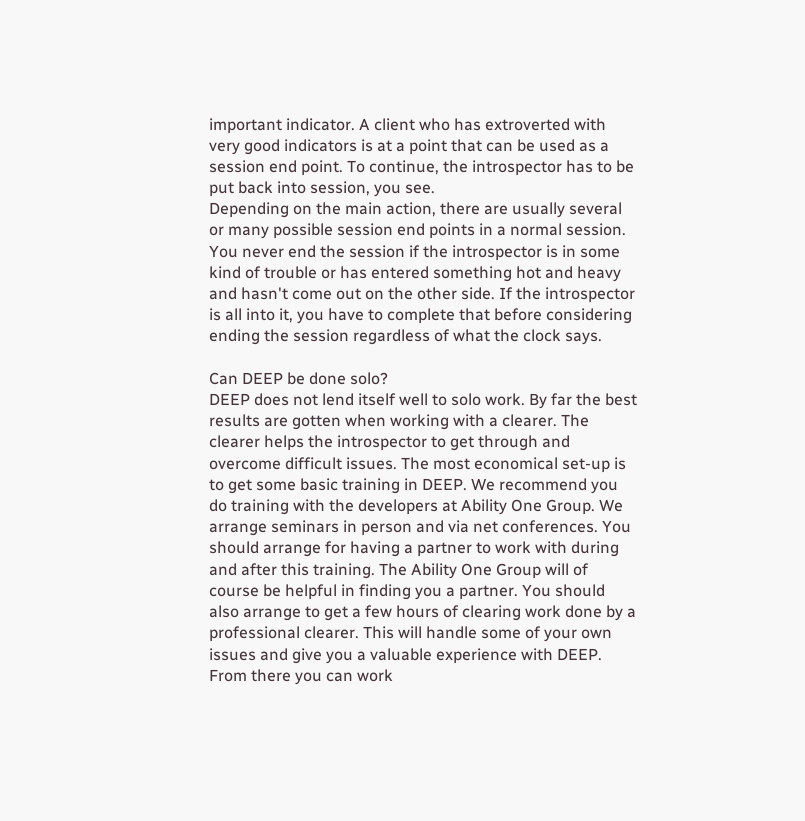important indicator. A client who has extroverted with very good indicators is at a point that can be used as a session end point. To continue, the introspector has to be put back into session, you see.
Depending on the main action, there are usually several or many possible session end points in a normal session. You never end the session if the introspector is in some kind of trouble or has entered something hot and heavy and hasn't come out on the other side. If the introspector is all into it, you have to complete that before considering ending the session regardless of what the clock says.

Can DEEP be done solo?
DEEP does not lend itself well to solo work. By far the best results are gotten when working with a clearer. The clearer helps the introspector to get through and overcome difficult issues. The most economical set-up is to get some basic training in DEEP. We recommend you do training with the developers at Ability One Group. We arrange seminars in person and via net conferences. You should arrange for having a partner to work with during and after this training. The Ability One Group will of course be helpful in finding you a partner. You should also arrange to get a few hours of clearing work done by a professional clearer. This will handle some of your own issues and give you a valuable experience with DEEP. From there you can work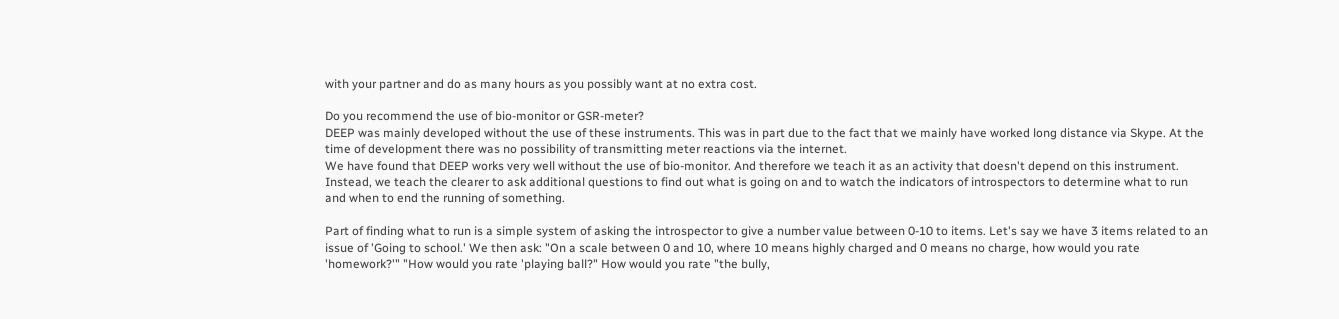with your partner and do as many hours as you possibly want at no extra cost.

Do you recommend the use of bio-monitor or GSR-meter?
DEEP was mainly developed without the use of these instruments. This was in part due to the fact that we mainly have worked long distance via Skype. At the time of development there was no possibility of transmitting meter reactions via the internet.
We have found that DEEP works very well without the use of bio-monitor. And therefore we teach it as an activity that doesn't depend on this instrument. Instead, we teach the clearer to ask additional questions to find out what is going on and to watch the indicators of introspectors to determine what to run and when to end the running of something.

Part of finding what to run is a simple system of asking the introspector to give a number value between 0-10 to items. Let's say we have 3 items related to an issue of 'Going to school.' We then ask: "On a scale between 0 and 10, where 10 means highly charged and 0 means no charge, how would you rate 'homework?'" "How would you rate 'playing ball?" How would you rate "the bully,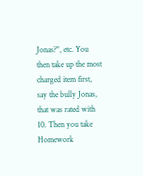Jonas?", etc. You then take up the most charged item first, say the bully Jonas, that was rated with 10. Then you take Homework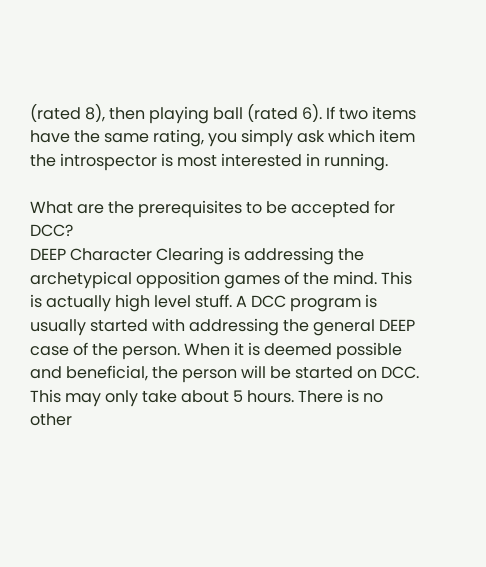(rated 8), then playing ball (rated 6). If two items have the same rating, you simply ask which item the introspector is most interested in running.

What are the prerequisites to be accepted for DCC?
DEEP Character Clearing is addressing the archetypical opposition games of the mind. This is actually high level stuff. A DCC program is usually started with addressing the general DEEP case of the person. When it is deemed possible and beneficial, the person will be started on DCC. This may only take about 5 hours. There is no other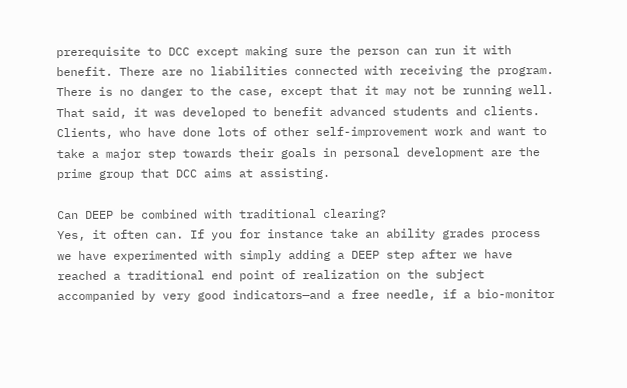prerequisite to DCC except making sure the person can run it with benefit. There are no liabilities connected with receiving the program. There is no danger to the case, except that it may not be running well. That said, it was developed to benefit advanced students and clients. Clients, who have done lots of other self-improvement work and want to take a major step towards their goals in personal development are the prime group that DCC aims at assisting.

Can DEEP be combined with traditional clearing?
Yes, it often can. If you for instance take an ability grades process we have experimented with simply adding a DEEP step after we have reached a traditional end point of realization on the subject accompanied by very good indicators—and a free needle, if a bio-monitor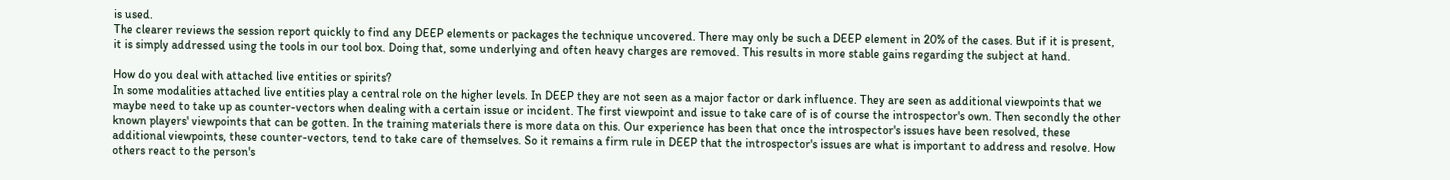is used.
The clearer reviews the session report quickly to find any DEEP elements or packages the technique uncovered. There may only be such a DEEP element in 20% of the cases. But if it is present, it is simply addressed using the tools in our tool box. Doing that, some underlying and often heavy charges are removed. This results in more stable gains regarding the subject at hand.

How do you deal with attached live entities or spirits?
In some modalities attached live entities play a central role on the higher levels. In DEEP they are not seen as a major factor or dark influence. They are seen as additional viewpoints that we maybe need to take up as counter-vectors when dealing with a certain issue or incident. The first viewpoint and issue to take care of is of course the introspector's own. Then secondly the other known players' viewpoints that can be gotten. In the training materials there is more data on this. Our experience has been that once the introspector's issues have been resolved, these additional viewpoints, these counter-vectors, tend to take care of themselves. So it remains a firm rule in DEEP that the introspector's issues are what is important to address and resolve. How others react to the person's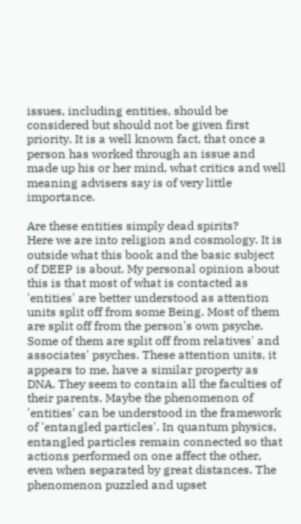issues, including entities, should be considered but should not be given first priority. It is a well known fact, that once a person has worked through an issue and made up his or her mind, what critics and well meaning advisers say is of very little importance.

Are these entities simply dead spirits?
Here we are into religion and cosmology. It is outside what this book and the basic subject of DEEP is about. My personal opinion about this is that most of what is contacted as 'entities' are better understood as attention units split off from some Being. Most of them are split off from the person's own psyche. Some of them are split off from relatives' and associates' psyches. These attention units, it appears to me, have a similar property as DNA. They seem to contain all the faculties of their parents. Maybe the phenomenon of 'entities' can be understood in the framework of 'entangled particles'. In quantum physics, entangled particles remain connected so that actions performed on one affect the other, even when separated by great distances. The phenomenon puzzled and upset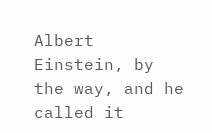Albert Einstein, by the way, and he called it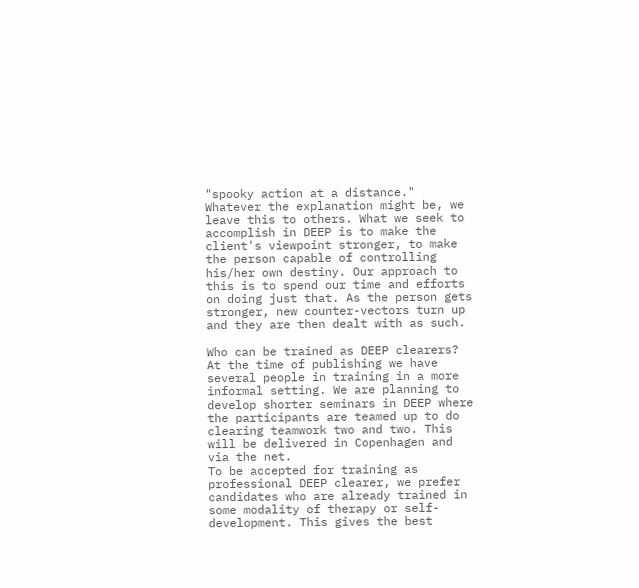"spooky action at a distance."
Whatever the explanation might be, we leave this to others. What we seek to accomplish in DEEP is to make the client's viewpoint stronger, to make the person capable of controlling his/her own destiny. Our approach to this is to spend our time and efforts on doing just that. As the person gets stronger, new counter-vectors turn up and they are then dealt with as such.

Who can be trained as DEEP clearers?
At the time of publishing we have several people in training in a more informal setting. We are planning to develop shorter seminars in DEEP where the participants are teamed up to do clearing teamwork two and two. This will be delivered in Copenhagen and via the net.
To be accepted for training as professional DEEP clearer, we prefer candidates who are already trained in some modality of therapy or self-development. This gives the best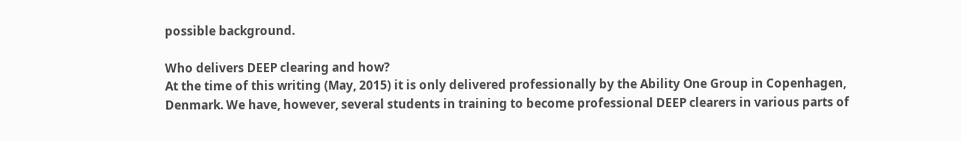possible background.

Who delivers DEEP clearing and how?
At the time of this writing (May, 2015) it is only delivered professionally by the Ability One Group in Copenhagen, Denmark. We have, however, several students in training to become professional DEEP clearers in various parts of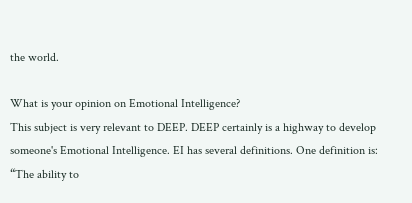the world.

What is your opinion on Emotional Intelligence?
This subject is very relevant to DEEP. DEEP certainly is a highway to develop someone's Emotional Intelligence. EI has several definitions. One definition is:
“The ability to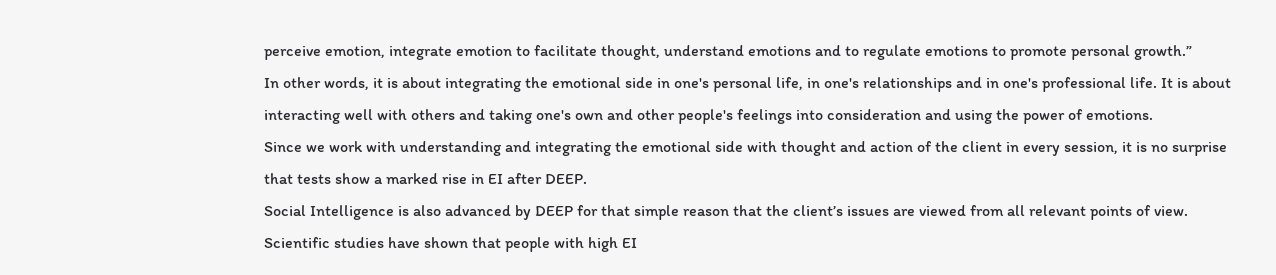perceive emotion, integrate emotion to facilitate thought, understand emotions and to regulate emotions to promote personal growth.”
In other words, it is about integrating the emotional side in one's personal life, in one's relationships and in one's professional life. It is about interacting well with others and taking one's own and other people's feelings into consideration and using the power of emotions.
Since we work with understanding and integrating the emotional side with thought and action of the client in every session, it is no surprise that tests show a marked rise in EI after DEEP.
Social Intelligence is also advanced by DEEP for that simple reason that the client’s issues are viewed from all relevant points of view.
Scientific studies have shown that people with high EI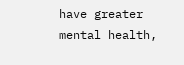have greater mental health,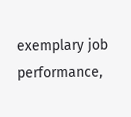exemplary job performance,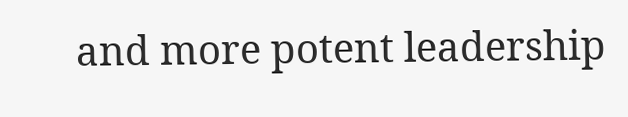and more potent leadership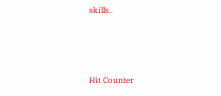skills.




Hit Counter